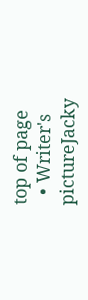top of page
  • Writer's pictureJacky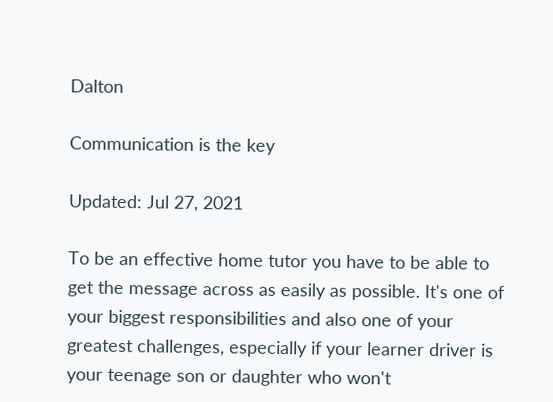Dalton

Communication is the key

Updated: Jul 27, 2021

To be an effective home tutor you have to be able to get the message across as easily as possible. It's one of your biggest responsibilities and also one of your greatest challenges, especially if your learner driver is your teenage son or daughter who won't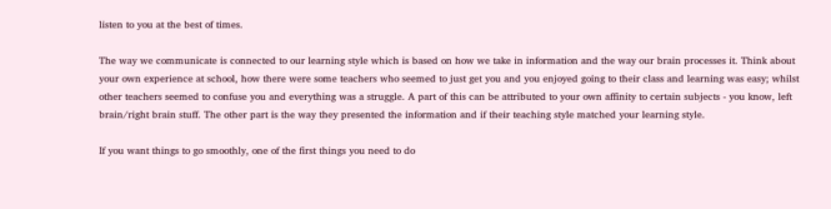listen to you at the best of times.

The way we communicate is connected to our learning style which is based on how we take in information and the way our brain processes it. Think about your own experience at school, how there were some teachers who seemed to just get you and you enjoyed going to their class and learning was easy; whilst other teachers seemed to confuse you and everything was a struggle. A part of this can be attributed to your own affinity to certain subjects - you know, left brain/right brain stuff. The other part is the way they presented the information and if their teaching style matched your learning style.

If you want things to go smoothly, one of the first things you need to do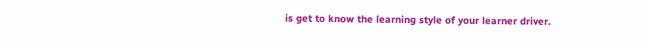is get to know the learning style of your learner driver.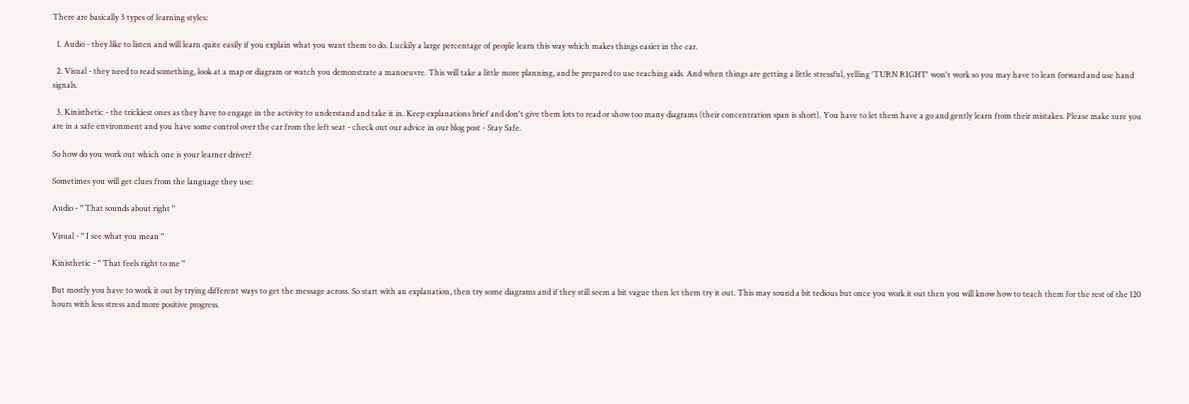There are basically 3 types of learning styles:

  1. Audio - they like to listen and will learn quite easily if you explain what you want them to do. Luckily a large percentage of people learn this way which makes things easier in the car.

  2. Visual - they need to read something, look at a map or diagram or watch you demonstrate a manoeuvre. This will take a little more planning, and be prepared to use teaching aids. And when things are getting a little stressful, yelling 'TURN RIGHT' won't work so you may have to lean forward and use hand signals.

  3. Kinisthetic - the trickiest ones as they have to engage in the activity to understand and take it in. Keep explanations brief and don't give them lots to read or show too many diagrams (their concentration span is short). You have to let them have a go and gently learn from their mistakes. Please make sure you are in a safe environment and you have some control over the car from the left seat - check out our advice in our blog post - Stay Safe.

So how do you work out which one is your learner driver?

Sometimes you will get clues from the language they use:

Audio - " That sounds about right "

Visual - " I see what you mean "

Kinisthetic - " That feels right to me "

But mostly you have to work it out by trying different ways to get the message across. So start with an explanation, then try some diagrams and if they still seem a bit vague then let them try it out. This may sound a bit tedious but once you work it out then you will know how to teach them for the rest of the 120 hours with less stress and more positive progress.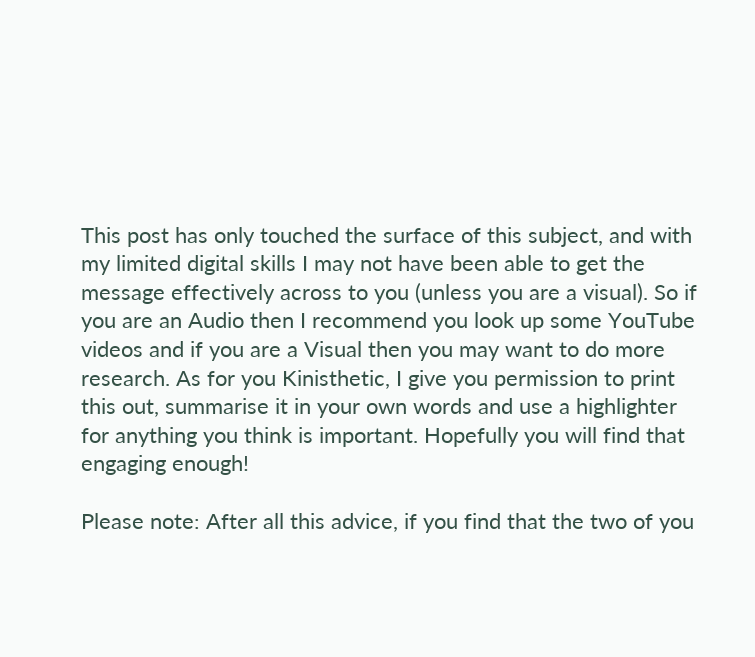This post has only touched the surface of this subject, and with my limited digital skills I may not have been able to get the message effectively across to you (unless you are a visual). So if you are an Audio then I recommend you look up some YouTube videos and if you are a Visual then you may want to do more research. As for you Kinisthetic, I give you permission to print this out, summarise it in your own words and use a highlighter for anything you think is important. Hopefully you will find that engaging enough!

Please note: After all this advice, if you find that the two of you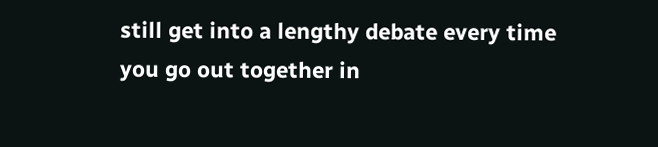still get into a lengthy debate every time you go out together in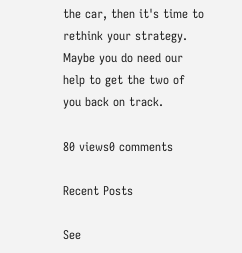the car, then it's time to rethink your strategy. Maybe you do need our help to get the two of you back on track.

80 views0 comments

Recent Posts

See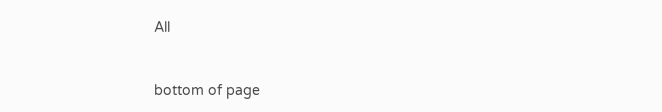All


bottom of page